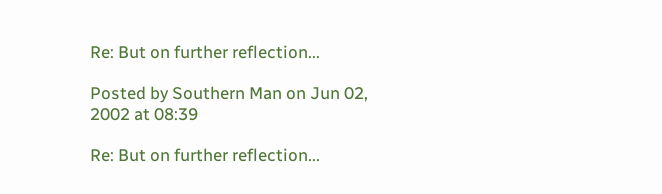Re: But on further reflection...

Posted by Southern Man on Jun 02, 2002 at 08:39

Re: But on further reflection...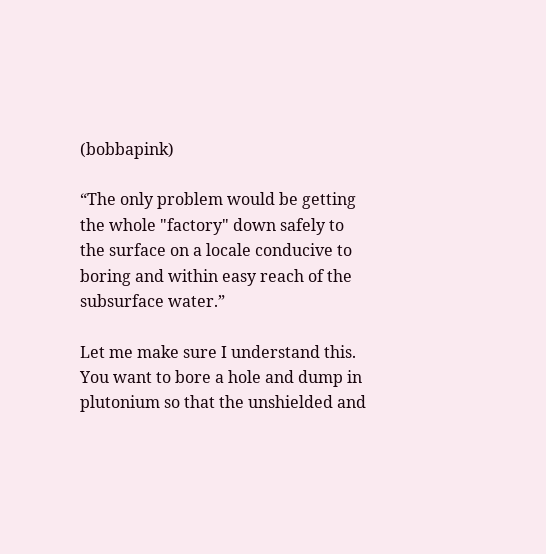(bobbapink)

“The only problem would be getting the whole "factory" down safely to the surface on a locale conducive to boring and within easy reach of the subsurface water.”

Let me make sure I understand this. You want to bore a hole and dump in plutonium so that the unshielded and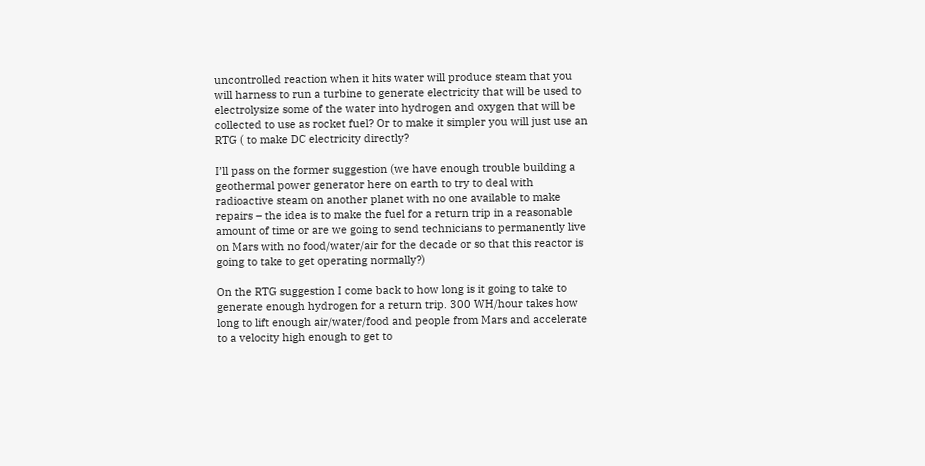uncontrolled reaction when it hits water will produce steam that you will harness to run a turbine to generate electricity that will be used to electrolysize some of the water into hydrogen and oxygen that will be collected to use as rocket fuel? Or to make it simpler you will just use an RTG ( to make DC electricity directly?

I’ll pass on the former suggestion (we have enough trouble building a geothermal power generator here on earth to try to deal with radioactive steam on another planet with no one available to make repairs – the idea is to make the fuel for a return trip in a reasonable amount of time or are we going to send technicians to permanently live on Mars with no food/water/air for the decade or so that this reactor is going to take to get operating normally?)

On the RTG suggestion I come back to how long is it going to take to generate enough hydrogen for a return trip. 300 WH/hour takes how long to lift enough air/water/food and people from Mars and accelerate to a velocity high enough to get to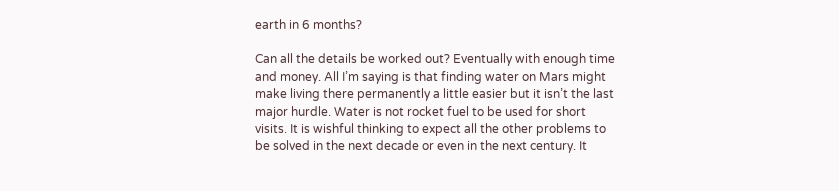earth in 6 months?

Can all the details be worked out? Eventually with enough time and money. All I’m saying is that finding water on Mars might make living there permanently a little easier but it isn’t the last major hurdle. Water is not rocket fuel to be used for short visits. It is wishful thinking to expect all the other problems to be solved in the next decade or even in the next century. It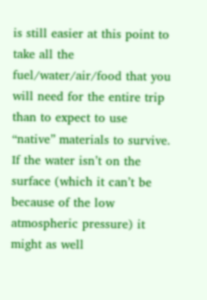is still easier at this point to take all the fuel/water/air/food that you will need for the entire trip than to expect to use “native” materials to survive. If the water isn’t on the surface (which it can’t be because of the low atmospheric pressure) it might as well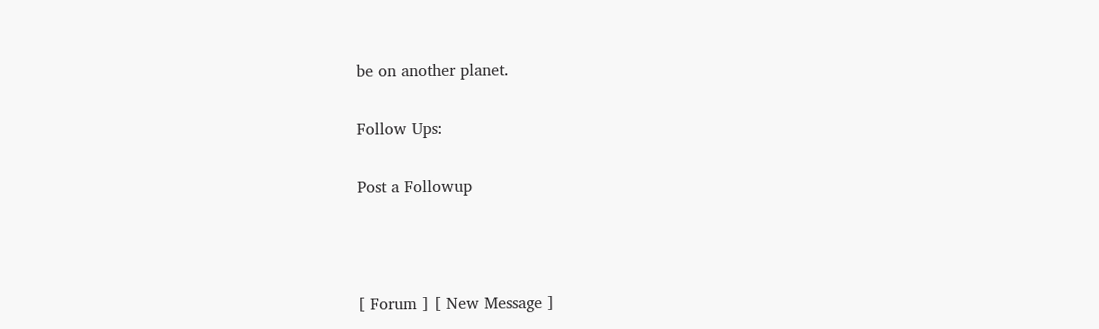be on another planet.

Follow Ups:

Post a Followup



[ Forum ] [ New Message ]